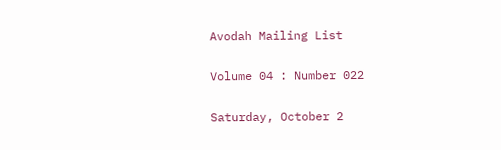Avodah Mailing List

Volume 04 : Number 022

Saturday, October 2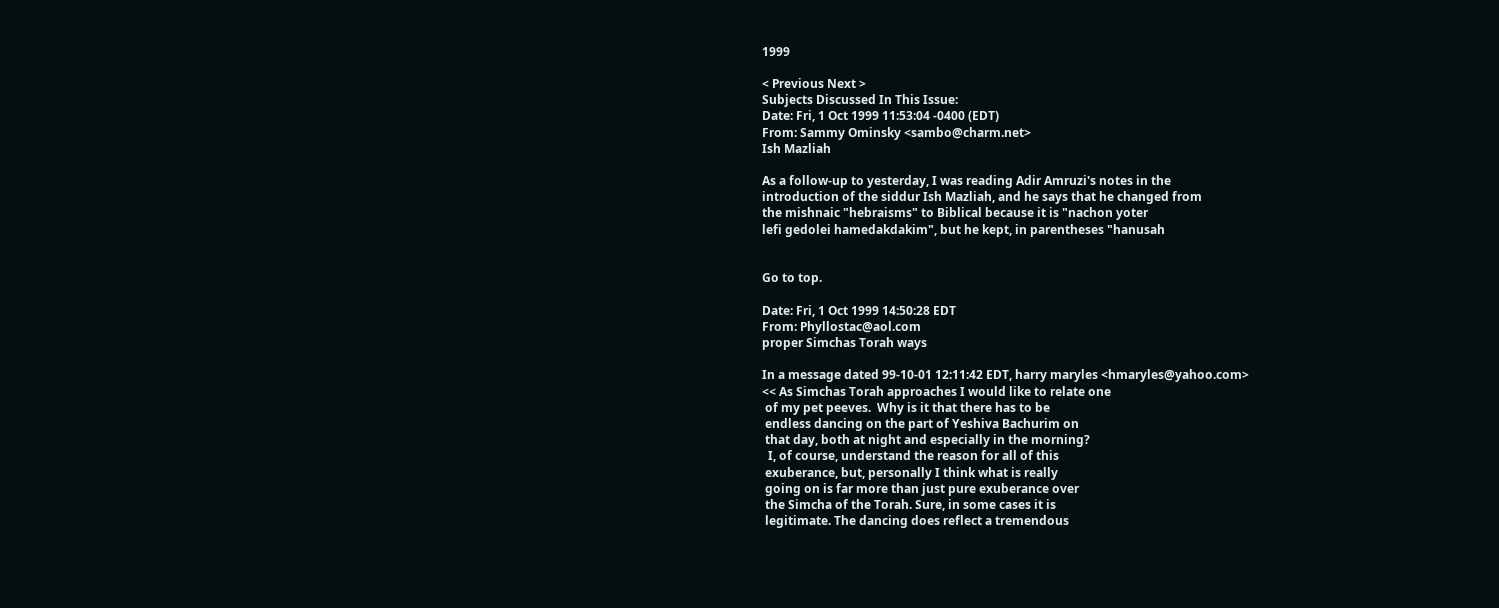1999

< Previous Next >
Subjects Discussed In This Issue:
Date: Fri, 1 Oct 1999 11:53:04 -0400 (EDT)
From: Sammy Ominsky <sambo@charm.net>
Ish Mazliah

As a follow-up to yesterday, I was reading Adir Amruzi's notes in the
introduction of the siddur Ish Mazliah, and he says that he changed from
the mishnaic "hebraisms" to Biblical because it is "nachon yoter
lefi gedolei hamedakdakim", but he kept, in parentheses "hanusah


Go to top.

Date: Fri, 1 Oct 1999 14:50:28 EDT
From: Phyllostac@aol.com
proper Simchas Torah ways

In a message dated 99-10-01 12:11:42 EDT, harry maryles <hmaryles@yahoo.com>
<< As Simchas Torah approaches I would like to relate one
 of my pet peeves.  Why is it that there has to be
 endless dancing on the part of Yeshiva Bachurim on
 that day, both at night and especially in the morning?
  I, of course, understand the reason for all of this
 exuberance, but, personally I think what is really
 going on is far more than just pure exuberance over
 the Simcha of the Torah. Sure, in some cases it is
 legitimate. The dancing does reflect a tremendous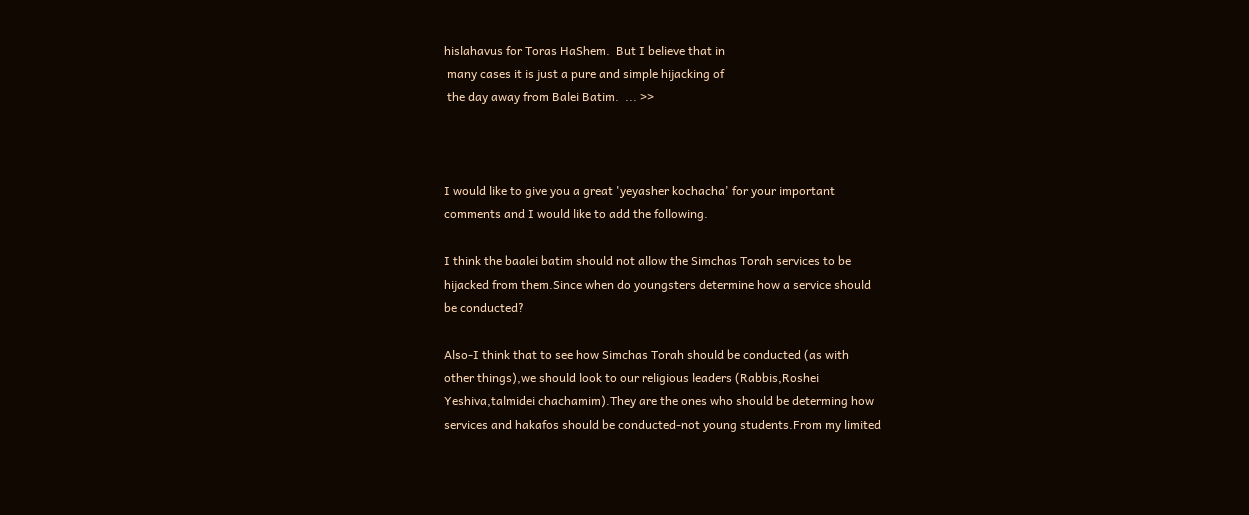hislahavus for Toras HaShem.  But I believe that in
 many cases it is just a pure and simple hijacking of
 the day away from Balei Batim.  ... >>



I would like to give you a great 'yeyasher kochacha' for your important
comments and I would like to add the following.

I think the baalei batim should not allow the Simchas Torah services to be
hijacked from them.Since when do youngsters determine how a service should
be conducted?

Also-I think that to see how Simchas Torah should be conducted (as with
other things),we should look to our religious leaders (Rabbis,Roshei
Yeshiva,talmidei chachamim).They are the ones who should be determing how
services and hakafos should be conducted-not young students.From my limited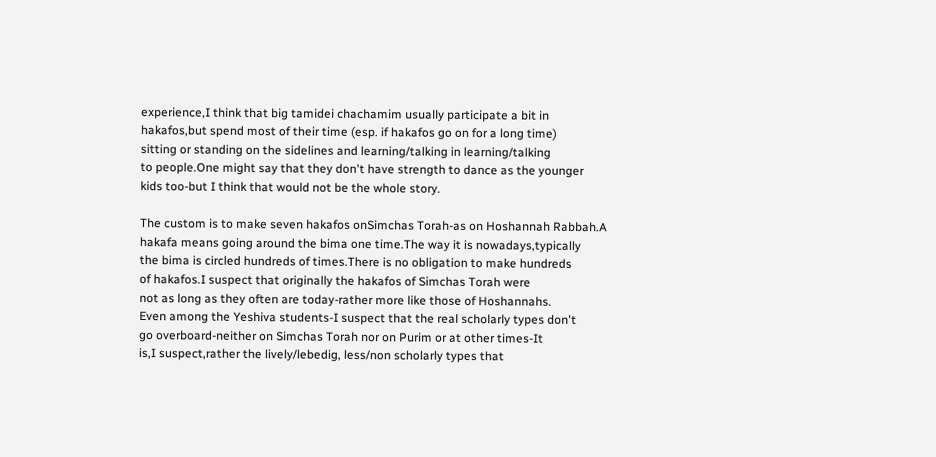experience,I think that big tamidei chachamim usually participate a bit in
hakafos,but spend most of their time (esp. if hakafos go on for a long time)
sitting or standing on the sidelines and learning/talking in learning/talking
to people.One might say that they don't have strength to dance as the younger
kids too-but I think that would not be the whole story.

The custom is to make seven hakafos onSimchas Torah-as on Hoshannah Rabbah.A
hakafa means going around the bima one time.The way it is nowadays,typically
the bima is circled hundreds of times.There is no obligation to make hundreds
of hakafos.I suspect that originally the hakafos of Simchas Torah were
not as long as they often are today-rather more like those of Hoshannahs.
Even among the Yeshiva students-I suspect that the real scholarly types don't
go overboard-neither on Simchas Torah nor on Purim or at other times-It
is,I suspect,rather the lively/lebedig, less/non scholarly types that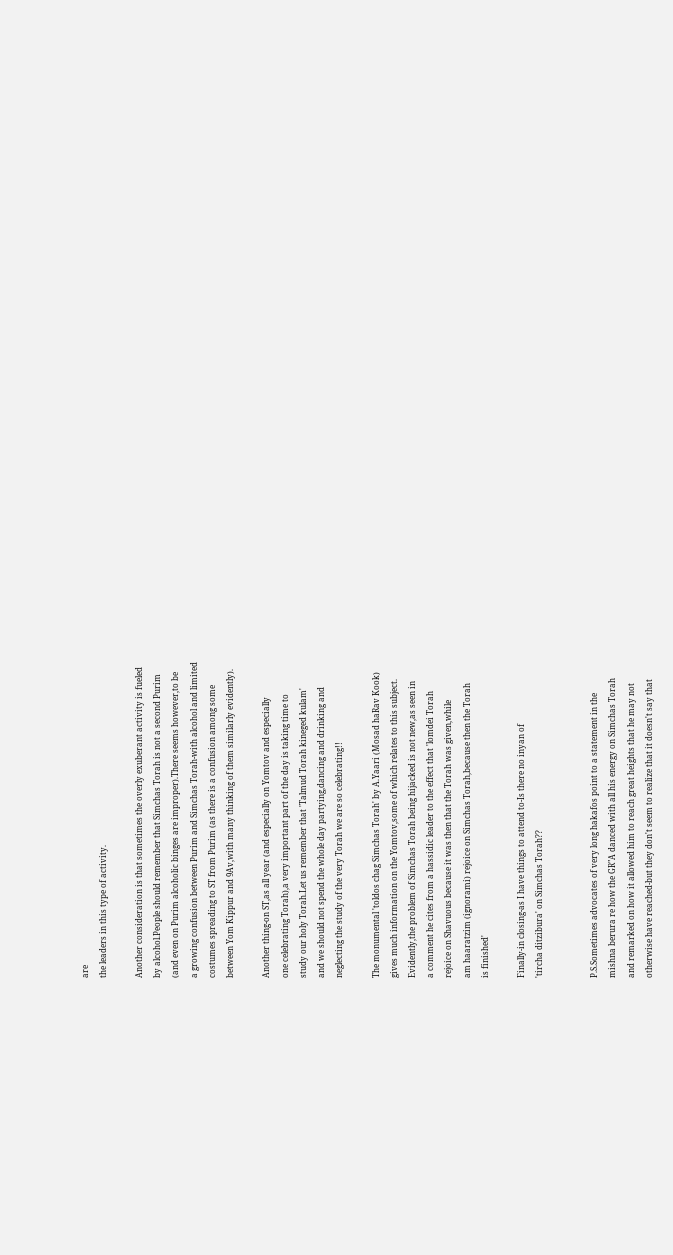are
the leaders in this type of activity.

Another consideration is that sometimes the overly exuberant activity is fueled
by alcohol.People should remember that Simchas Torah is not a second Purim
(and even on Purim alcoholic binges are improper).There seems however,to be
a growing confusion between Purim and Simchas Torah-with alcohol and limited
costumes spreading to ST from Purim (as there is a confusion among some
between Yom Kippur and 9Av,with many thinking of them similarly evidently).

Another thing-on ST,as all year (and especially on Yomtov and especially
one celebrating Torah),a very important part of the day is taking time to
study our holy Torah.Let us remember that 'Talmud Torah kineged kulam'
and we should not spend the whole day partying,dancing and drinking and
neglecting the study of the very Torah we are so celebrating!!

The monumental 'toldos chag Simchas Torah' by A.Yaari (Mosad haRav Kook)
gives much information on the Yomtov,some of which relates to this subject.
Evidently,the problem of Simchas Torah being hijacked is not new,as seen in
a comment he cites from a hassidic leader to the effect that 'lomdei Torah
rejoice on Shavuous because it was then that the Torah was given,while
am haaratzim (ignorami) rejoice on Simchas Torah,because then the Torah
is finished'

Finally-in closing-as I have things to attend to-Is there no inyan of
'tircha ditzibura' on Simchas Torah??


P.S.Sometimes advocates of very long hakafos point to a statement in the
mishna berura re how the GR"A danced with all his energy on Simchas Torah
and remarked on how it allowed him to reach great heights that he may not
otherwise have reached-but they don't seem to realize that it doesn't say that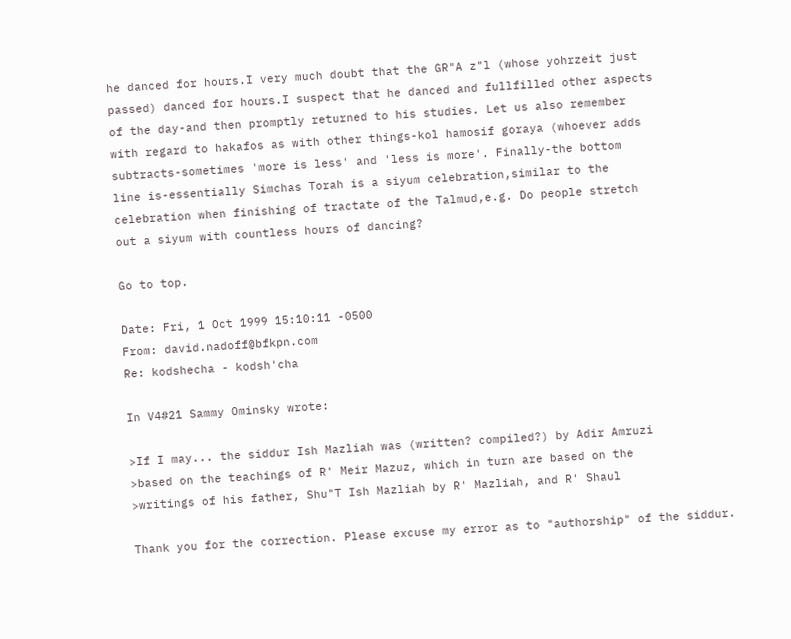he danced for hours.I very much doubt that the GR"A z"l (whose yohrzeit just
passed) danced for hours.I suspect that he danced and fullfilled other aspects
of the day-and then promptly returned to his studies. Let us also remember
with regard to hakafos as with other things-kol hamosif goraya (whoever adds
subtracts-sometimes 'more is less' and 'less is more'. Finally-the bottom
line is-essentially Simchas Torah is a siyum celebration,similar to the
celebration when finishing of tractate of the Talmud,e.g. Do people stretch
out a siyum with countless hours of dancing?

Go to top.

Date: Fri, 1 Oct 1999 15:10:11 -0500
From: david.nadoff@bfkpn.com
Re: kodshecha - kodsh'cha

In V4#21 Sammy Ominsky wrote:

>If I may... the siddur Ish Mazliah was (written? compiled?) by Adir Amruzi
>based on the teachings of R' Meir Mazuz, which in turn are based on the
>writings of his father, Shu"T Ish Mazliah by R' Mazliah, and R' Shaul

Thank you for the correction. Please excuse my error as to "authorship" of the siddur.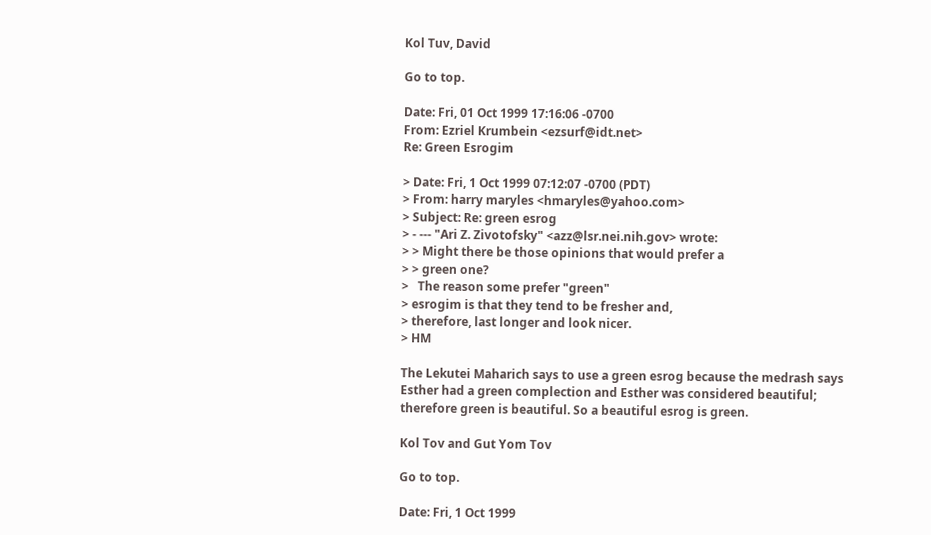Kol Tuv, David

Go to top.

Date: Fri, 01 Oct 1999 17:16:06 -0700
From: Ezriel Krumbein <ezsurf@idt.net>
Re: Green Esrogim

> Date: Fri, 1 Oct 1999 07:12:07 -0700 (PDT)
> From: harry maryles <hmaryles@yahoo.com>
> Subject: Re: green esrog
> - --- "Ari Z. Zivotofsky" <azz@lsr.nei.nih.gov> wrote:
> > Might there be those opinions that would prefer a
> > green one?
>   The reason some prefer "green"
> esrogim is that they tend to be fresher and,
> therefore, last longer and look nicer.
> HM

The Lekutei Maharich says to use a green esrog because the medrash says
Esther had a green complection and Esther was considered beautiful;
therefore green is beautiful. So a beautiful esrog is green.

Kol Tov and Gut Yom Tov

Go to top.

Date: Fri, 1 Oct 1999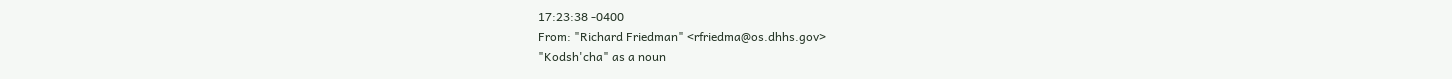17:23:38 -0400
From: "Richard Friedman" <rfriedma@os.dhhs.gov>
"Kodsh'cha" as a noun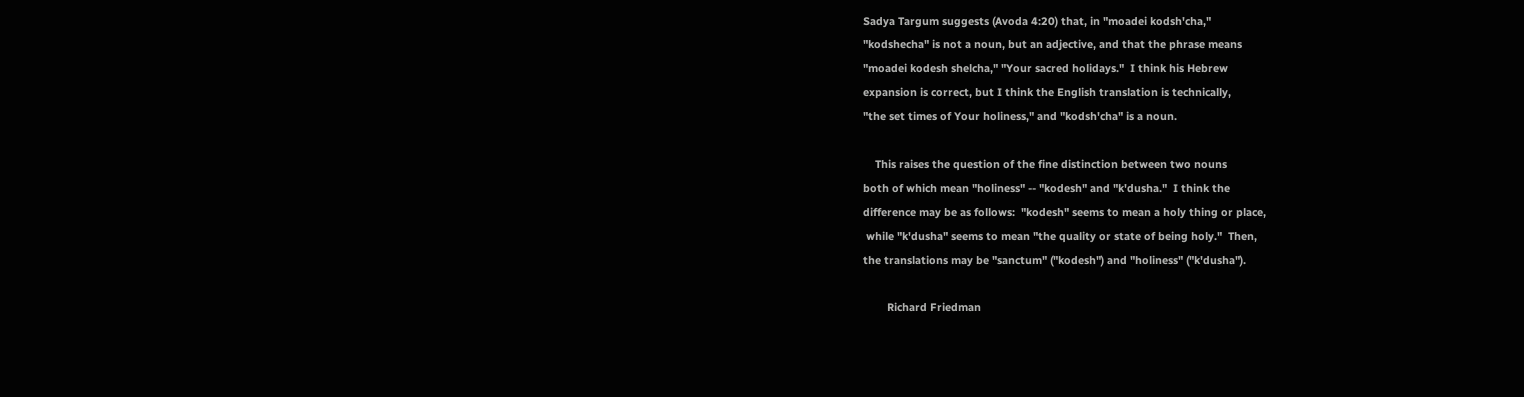Sadya Targum suggests (Avoda 4:20) that, in "moadei kodsh'cha,"
"kodshecha" is not a noun, but an adjective, and that the phrase means
"moadei kodesh shelcha," "Your sacred holidays."  I think his Hebrew
expansion is correct, but I think the English translation is technically,
"the set times of Your holiness," and "kodsh'cha" is a noun.

    This raises the question of the fine distinction between two nouns
both of which mean "holiness" -- "kodesh" and "k'dusha."  I think the
difference may be as follows:  "kodesh" seems to mean a holy thing or place,
 while "k'dusha" seems to mean "the quality or state of being holy."  Then,
the translations may be "sanctum" ("kodesh") and "holiness" ("k'dusha").

        Richard Friedman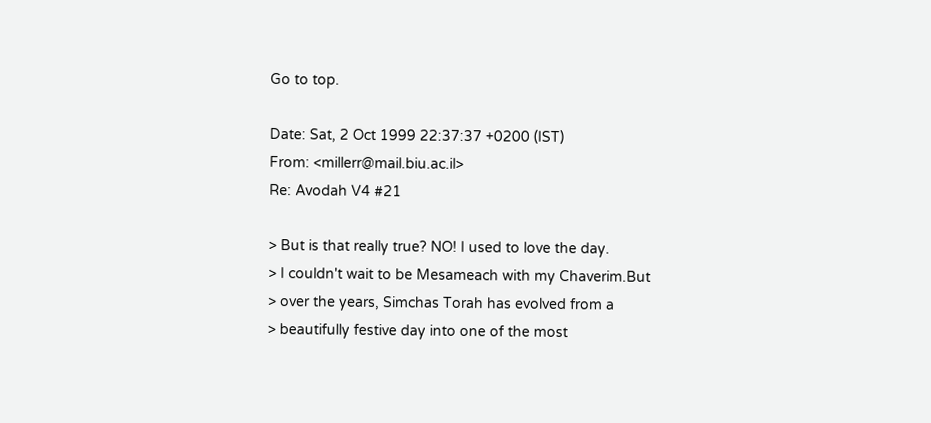Go to top.

Date: Sat, 2 Oct 1999 22:37:37 +0200 (IST)
From: <millerr@mail.biu.ac.il>
Re: Avodah V4 #21

> But is that really true? NO! I used to love the day.
> I couldn't wait to be Mesameach with my Chaverim.But
> over the years, Simchas Torah has evolved from a
> beautifully festive day into one of the most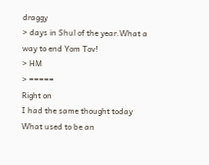draggy
> days in Shul of the year.What a way to end Yom Tov!
> HM
> =====
Right on
I had the same thought today
What used to be an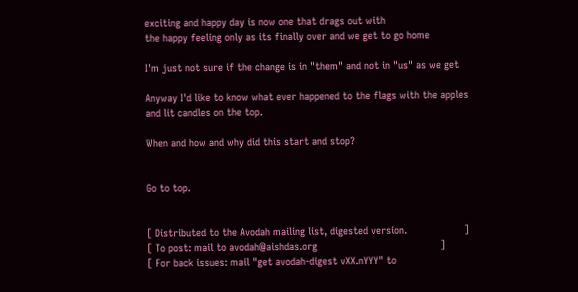exciting and happy day is now one that drags out with
the happy feeling only as its finally over and we get to go home

I'm just not sure if the change is in "them" and not in "us" as we get

Anyway I'd like to know what ever happened to the flags with the apples
and lit candles on the top.

When and how and why did this start and stop?


Go to top.


[ Distributed to the Avodah mailing list, digested version.                   ]
[ To post: mail to avodah@aishdas.org                                         ]
[ For back issues: mail "get avodah-digest vXX.nYYY" to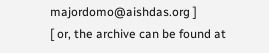majordomo@aishdas.org ]
[ or, the archive can be found at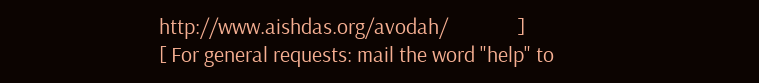http://www.aishdas.org/avodah/              ]
[ For general requests: mail the word "help" to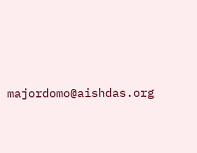majordomo@aishdas.org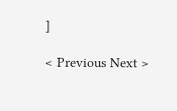]

< Previous Next >